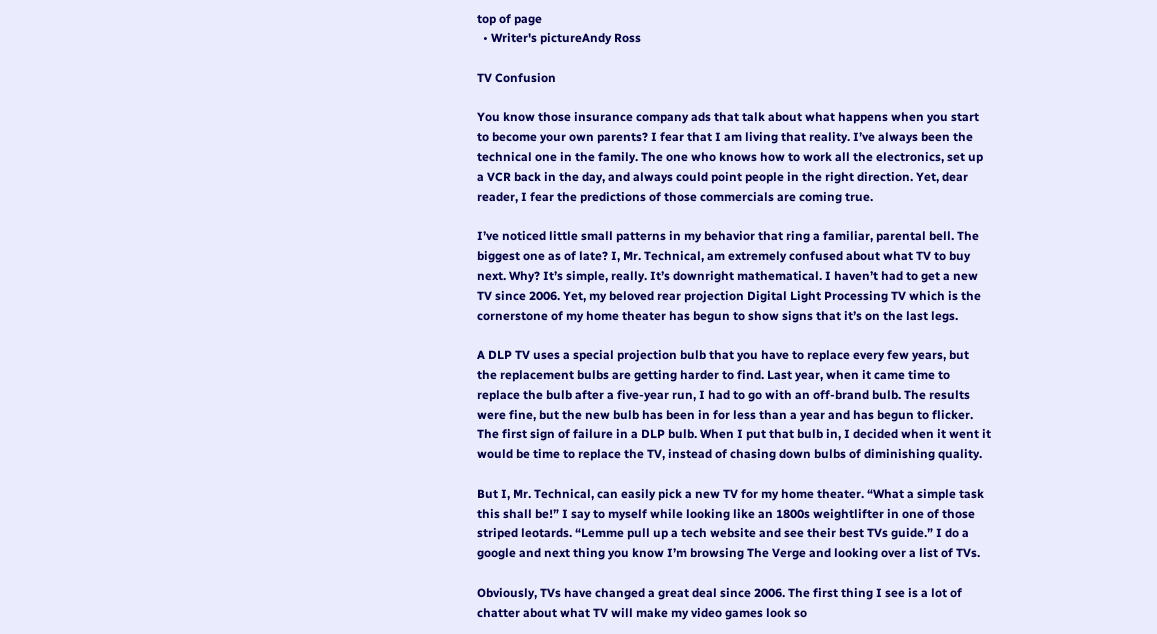top of page
  • Writer's pictureAndy Ross

TV Confusion

You know those insurance company ads that talk about what happens when you start to become your own parents? I fear that I am living that reality. I’ve always been the technical one in the family. The one who knows how to work all the electronics, set up a VCR back in the day, and always could point people in the right direction. Yet, dear reader, I fear the predictions of those commercials are coming true.

I’ve noticed little small patterns in my behavior that ring a familiar, parental bell. The biggest one as of late? I, Mr. Technical, am extremely confused about what TV to buy next. Why? It’s simple, really. It’s downright mathematical. I haven’t had to get a new TV since 2006. Yet, my beloved rear projection Digital Light Processing TV which is the cornerstone of my home theater has begun to show signs that it’s on the last legs.

A DLP TV uses a special projection bulb that you have to replace every few years, but the replacement bulbs are getting harder to find. Last year, when it came time to replace the bulb after a five-year run, I had to go with an off-brand bulb. The results were fine, but the new bulb has been in for less than a year and has begun to flicker. The first sign of failure in a DLP bulb. When I put that bulb in, I decided when it went it would be time to replace the TV, instead of chasing down bulbs of diminishing quality.

But I, Mr. Technical, can easily pick a new TV for my home theater. “What a simple task this shall be!” I say to myself while looking like an 1800s weightlifter in one of those striped leotards. “Lemme pull up a tech website and see their best TVs guide.” I do a google and next thing you know I’m browsing The Verge and looking over a list of TVs.

Obviously, TVs have changed a great deal since 2006. The first thing I see is a lot of chatter about what TV will make my video games look so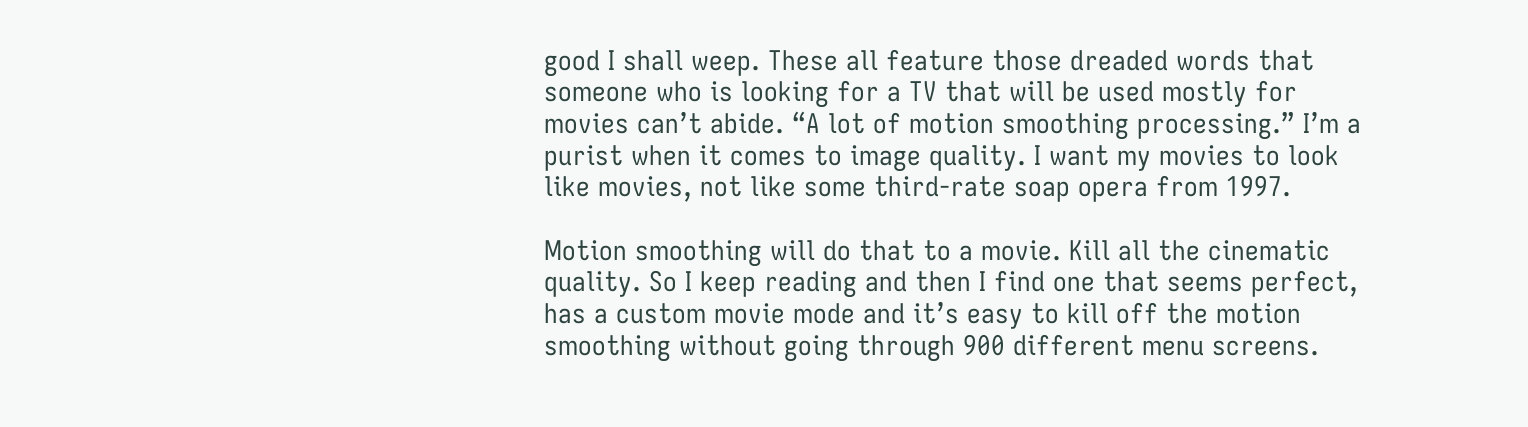good I shall weep. These all feature those dreaded words that someone who is looking for a TV that will be used mostly for movies can’t abide. “A lot of motion smoothing processing.” I’m a purist when it comes to image quality. I want my movies to look like movies, not like some third-rate soap opera from 1997.

Motion smoothing will do that to a movie. Kill all the cinematic quality. So I keep reading and then I find one that seems perfect, has a custom movie mode and it’s easy to kill off the motion smoothing without going through 900 different menu screens.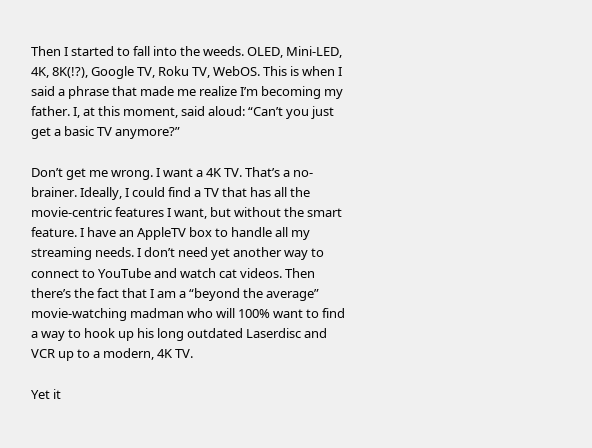Then I started to fall into the weeds. OLED, Mini-LED, 4K, 8K(!?), Google TV, Roku TV, WebOS. This is when I said a phrase that made me realize I’m becoming my father. I, at this moment, said aloud: “Can’t you just get a basic TV anymore?”

Don’t get me wrong. I want a 4K TV. That’s a no-brainer. Ideally, I could find a TV that has all the movie-centric features I want, but without the smart feature. I have an AppleTV box to handle all my streaming needs. I don’t need yet another way to connect to YouTube and watch cat videos. Then there’s the fact that I am a “beyond the average” movie-watching madman who will 100% want to find a way to hook up his long outdated Laserdisc and VCR up to a modern, 4K TV.

Yet it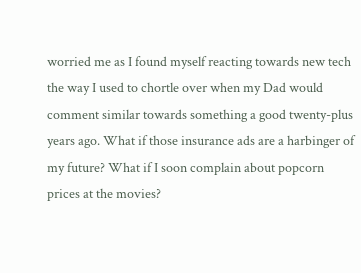worried me as I found myself reacting towards new tech the way I used to chortle over when my Dad would comment similar towards something a good twenty-plus years ago. What if those insurance ads are a harbinger of my future? What if I soon complain about popcorn prices at the movies?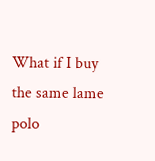What if I buy the same lame polo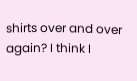shirts over and over again? I think I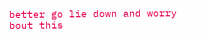better go lie down and worry bout this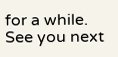for a while. See you next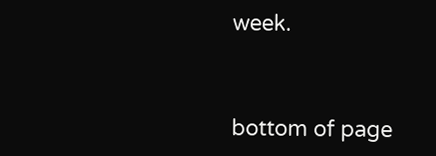week.


bottom of page